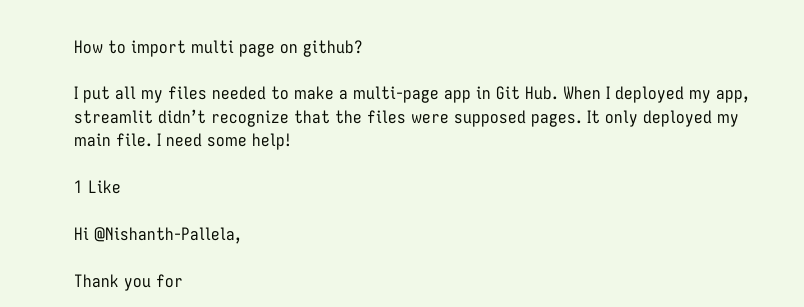How to import multi page on github?

I put all my files needed to make a multi-page app in Git Hub. When I deployed my app, streamlit didn’t recognize that the files were supposed pages. It only deployed my main file. I need some help!

1 Like

Hi @Nishanth-Pallela,

Thank you for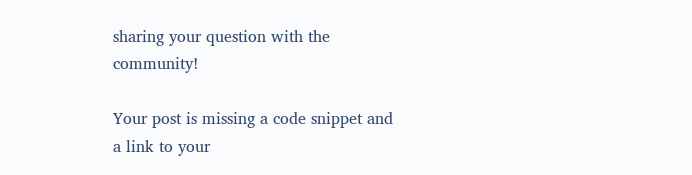sharing your question with the community!

Your post is missing a code snippet and a link to your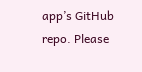app’s GitHub repo. Please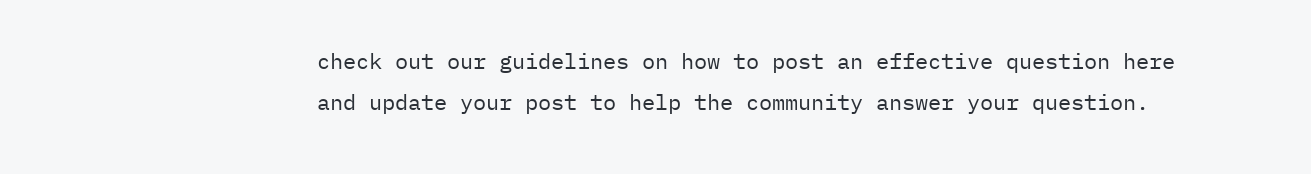check out our guidelines on how to post an effective question here and update your post to help the community answer your question.